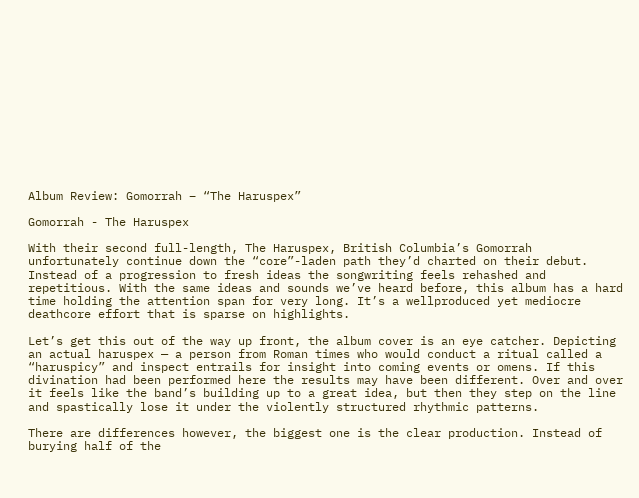Album Review: Gomorrah – “The Haruspex”

Gomorrah - The Haruspex

With their second full-length, The Haruspex, British Columbia’s Gomorrah unfortunately continue down the “core”-laden path they’d charted on their debut. Instead of a progression to fresh ideas the songwriting feels rehashed and repetitious. With the same ideas and sounds we’ve heard before, this album has a hard time holding the attention span for very long. It’s a wellproduced yet mediocre deathcore effort that is sparse on highlights.

Let’s get this out of the way up front, the album cover is an eye catcher. Depicting an actual haruspex — a person from Roman times who would conduct a ritual called a “haruspicy” and inspect entrails for insight into coming events or omens. If this divination had been performed here the results may have been different. Over and over it feels like the band’s building up to a great idea, but then they step on the line and spastically lose it under the violently structured rhythmic patterns.

There are differences however, the biggest one is the clear production. Instead of burying half of the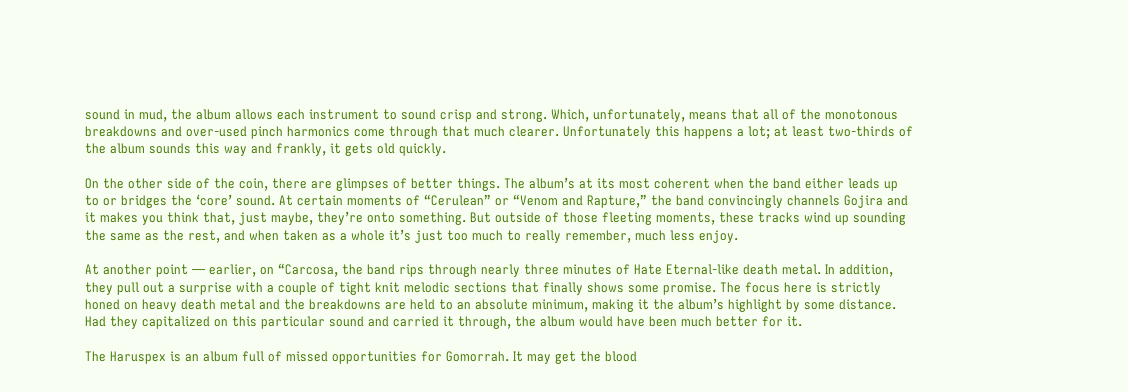sound in mud, the album allows each instrument to sound crisp and strong. Which, unfortunately, means that all of the monotonous breakdowns and over-used pinch harmonics come through that much clearer. Unfortunately this happens a lot; at least two-thirds of the album sounds this way and frankly, it gets old quickly.

On the other side of the coin, there are glimpses of better things. The album’s at its most coherent when the band either leads up to or bridges the ‘core’ sound. At certain moments of “Cerulean” or “Venom and Rapture,” the band convincingly channels Gojira and it makes you think that, just maybe, they’re onto something. But outside of those fleeting moments, these tracks wind up sounding the same as the rest, and when taken as a whole it’s just too much to really remember, much less enjoy.

At another point — earlier, on “Carcosa, the band rips through nearly three minutes of Hate Eternal-like death metal. In addition, they pull out a surprise with a couple of tight knit melodic sections that finally shows some promise. The focus here is strictly honed on heavy death metal and the breakdowns are held to an absolute minimum, making it the album’s highlight by some distance. Had they capitalized on this particular sound and carried it through, the album would have been much better for it.

The Haruspex is an album full of missed opportunities for Gomorrah. It may get the blood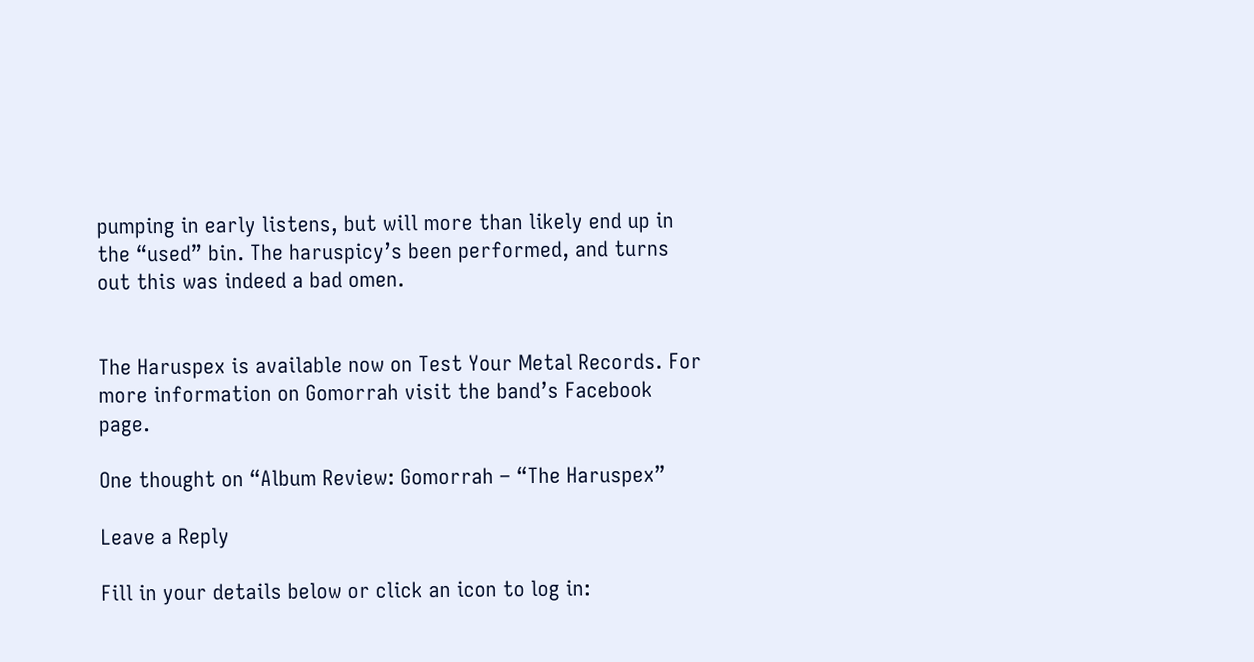pumping in early listens, but will more than likely end up in the “used” bin. The haruspicy’s been performed, and turns out this was indeed a bad omen.


The Haruspex is available now on Test Your Metal Records. For more information on Gomorrah visit the band’s Facebook page.

One thought on “Album Review: Gomorrah – “The Haruspex”

Leave a Reply

Fill in your details below or click an icon to log in: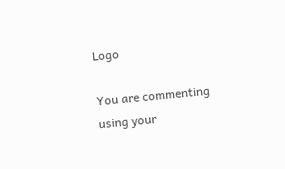Logo

You are commenting using your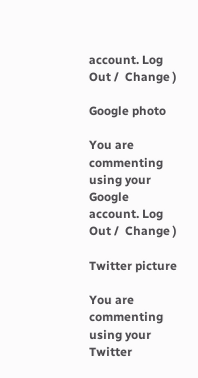account. Log Out /  Change )

Google photo

You are commenting using your Google account. Log Out /  Change )

Twitter picture

You are commenting using your Twitter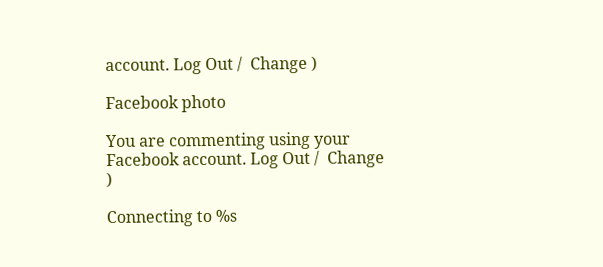account. Log Out /  Change )

Facebook photo

You are commenting using your Facebook account. Log Out /  Change )

Connecting to %s